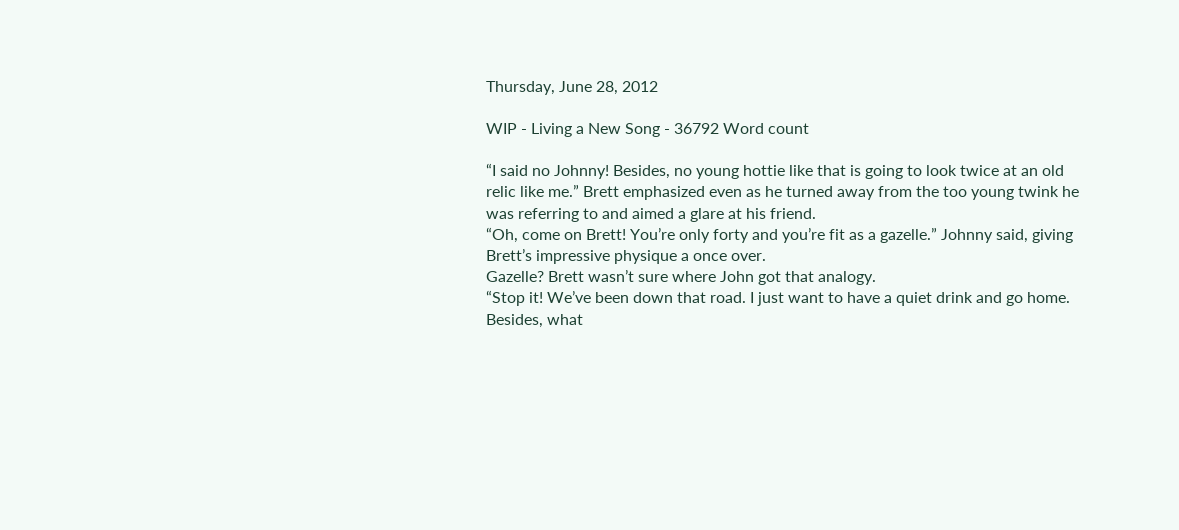Thursday, June 28, 2012

WIP - Living a New Song - 36792 Word count

“I said no Johnny! Besides, no young hottie like that is going to look twice at an old relic like me.” Brett emphasized even as he turned away from the too young twink he was referring to and aimed a glare at his friend.
“Oh, come on Brett! You’re only forty and you’re fit as a gazelle.” Johnny said, giving Brett’s impressive physique a once over.
Gazelle? Brett wasn’t sure where John got that analogy.
“Stop it! We’ve been down that road. I just want to have a quiet drink and go home. Besides, what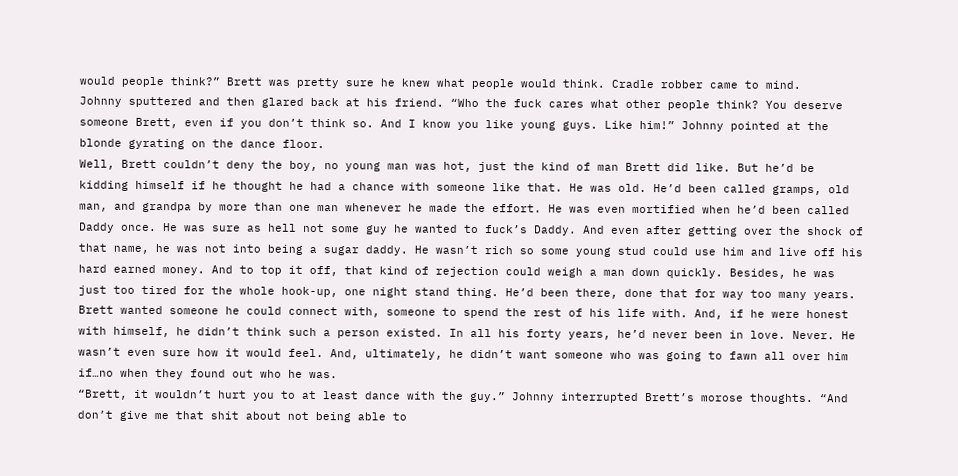would people think?” Brett was pretty sure he knew what people would think. Cradle robber came to mind.
Johnny sputtered and then glared back at his friend. “Who the fuck cares what other people think? You deserve someone Brett, even if you don’t think so. And I know you like young guys. Like him!” Johnny pointed at the blonde gyrating on the dance floor.
Well, Brett couldn’t deny the boy, no young man was hot, just the kind of man Brett did like. But he’d be kidding himself if he thought he had a chance with someone like that. He was old. He’d been called gramps, old man, and grandpa by more than one man whenever he made the effort. He was even mortified when he’d been called Daddy once. He was sure as hell not some guy he wanted to fuck’s Daddy. And even after getting over the shock of that name, he was not into being a sugar daddy. He wasn’t rich so some young stud could use him and live off his hard earned money. And to top it off, that kind of rejection could weigh a man down quickly. Besides, he was just too tired for the whole hook-up, one night stand thing. He’d been there, done that for way too many years. Brett wanted someone he could connect with, someone to spend the rest of his life with. And, if he were honest with himself, he didn’t think such a person existed. In all his forty years, he’d never been in love. Never. He wasn’t even sure how it would feel. And, ultimately, he didn’t want someone who was going to fawn all over him if…no when they found out who he was.
“Brett, it wouldn’t hurt you to at least dance with the guy.” Johnny interrupted Brett’s morose thoughts. “And don’t give me that shit about not being able to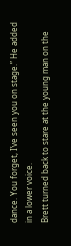dance. You forget, I’ve seen you on stage.” He added in a lower voice.
Brett turned back to stare at the young man on the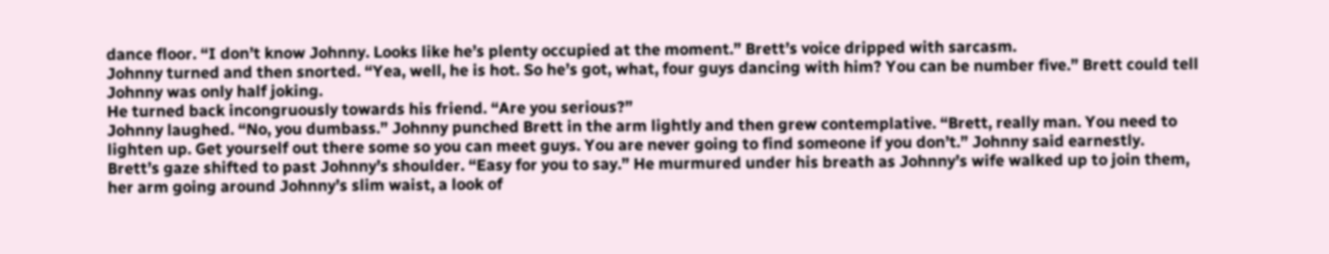dance floor. “I don’t know Johnny. Looks like he’s plenty occupied at the moment.” Brett’s voice dripped with sarcasm.
Johnny turned and then snorted. “Yea, well, he is hot. So he’s got, what, four guys dancing with him? You can be number five.” Brett could tell Johnny was only half joking.
He turned back incongruously towards his friend. “Are you serious?”
Johnny laughed. “No, you dumbass.” Johnny punched Brett in the arm lightly and then grew contemplative. “Brett, really man. You need to lighten up. Get yourself out there some so you can meet guys. You are never going to find someone if you don’t.” Johnny said earnestly.
Brett’s gaze shifted to past Johnny’s shoulder. “Easy for you to say.” He murmured under his breath as Johnny’s wife walked up to join them, her arm going around Johnny’s slim waist, a look of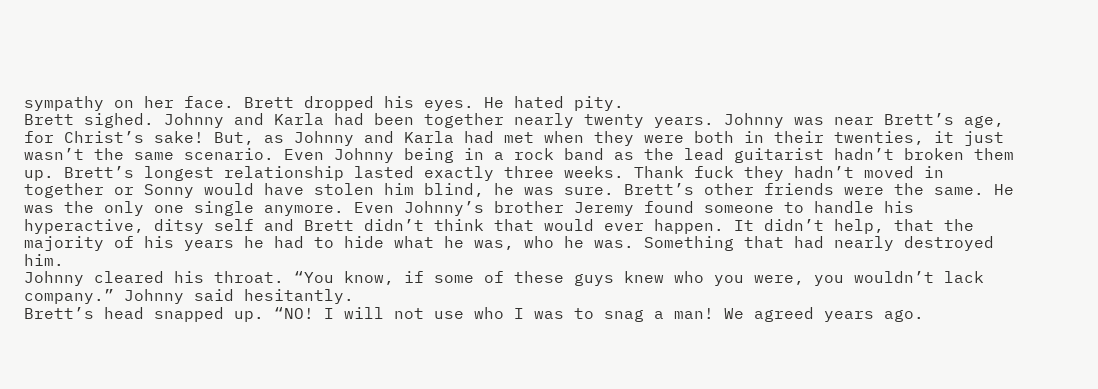sympathy on her face. Brett dropped his eyes. He hated pity.
Brett sighed. Johnny and Karla had been together nearly twenty years. Johnny was near Brett’s age, for Christ’s sake! But, as Johnny and Karla had met when they were both in their twenties, it just wasn’t the same scenario. Even Johnny being in a rock band as the lead guitarist hadn’t broken them up. Brett’s longest relationship lasted exactly three weeks. Thank fuck they hadn’t moved in together or Sonny would have stolen him blind, he was sure. Brett’s other friends were the same. He was the only one single anymore. Even Johnny’s brother Jeremy found someone to handle his hyperactive, ditsy self and Brett didn’t think that would ever happen. It didn’t help, that the majority of his years he had to hide what he was, who he was. Something that had nearly destroyed him.
Johnny cleared his throat. “You know, if some of these guys knew who you were, you wouldn’t lack company.” Johnny said hesitantly.
Brett’s head snapped up. “NO! I will not use who I was to snag a man! We agreed years ago.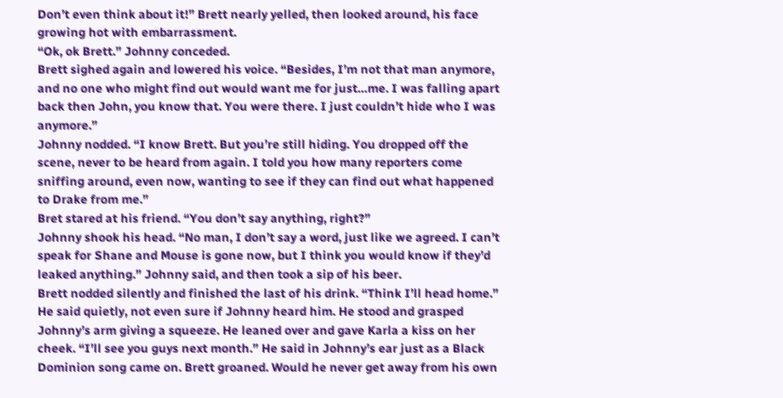Don’t even think about it!” Brett nearly yelled, then looked around, his face growing hot with embarrassment.
“Ok, ok Brett.” Johnny conceded.
Brett sighed again and lowered his voice. “Besides, I’m not that man anymore, and no one who might find out would want me for just…me. I was falling apart back then John, you know that. You were there. I just couldn’t hide who I was anymore.”
Johnny nodded. “I know Brett. But you’re still hiding. You dropped off the scene, never to be heard from again. I told you how many reporters come sniffing around, even now, wanting to see if they can find out what happened to Drake from me.”
Bret stared at his friend. “You don’t say anything, right?”
Johnny shook his head. “No man, I don’t say a word, just like we agreed. I can’t speak for Shane and Mouse is gone now, but I think you would know if they’d leaked anything.” Johnny said, and then took a sip of his beer.
Brett nodded silently and finished the last of his drink. “Think I’ll head home.” He said quietly, not even sure if Johnny heard him. He stood and grasped Johnny’s arm giving a squeeze. He leaned over and gave Karla a kiss on her cheek. “I’ll see you guys next month.” He said in Johnny’s ear just as a Black Dominion song came on. Brett groaned. Would he never get away from his own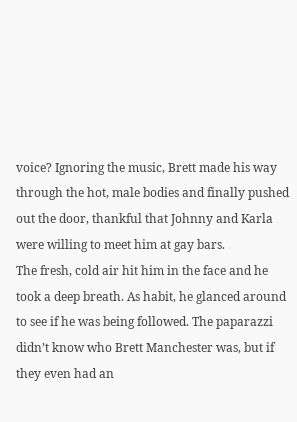voice? Ignoring the music, Brett made his way through the hot, male bodies and finally pushed out the door, thankful that Johnny and Karla were willing to meet him at gay bars.
The fresh, cold air hit him in the face and he took a deep breath. As habit, he glanced around to see if he was being followed. The paparazzi didn’t know who Brett Manchester was, but if they even had an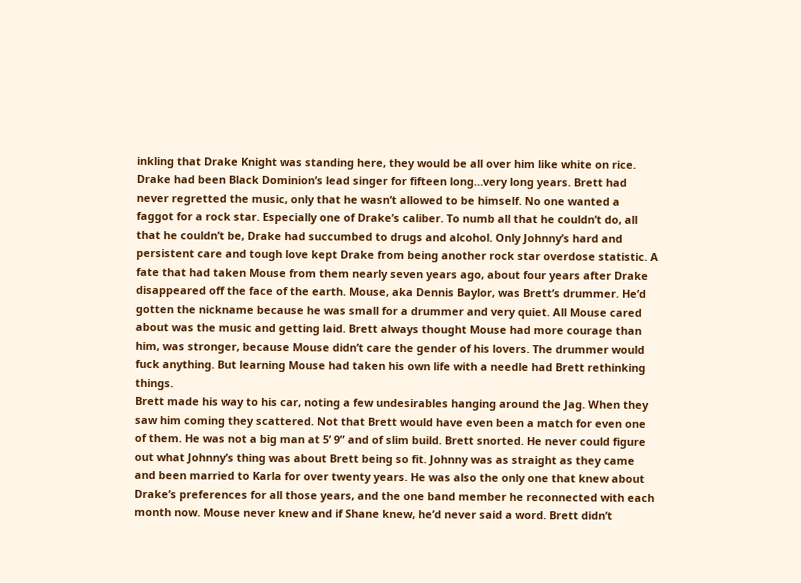inkling that Drake Knight was standing here, they would be all over him like white on rice.
Drake had been Black Dominion’s lead singer for fifteen long…very long years. Brett had never regretted the music, only that he wasn’t allowed to be himself. No one wanted a faggot for a rock star. Especially one of Drake’s caliber. To numb all that he couldn’t do, all that he couldn’t be, Drake had succumbed to drugs and alcohol. Only Johnny’s hard and persistent care and tough love kept Drake from being another rock star overdose statistic. A fate that had taken Mouse from them nearly seven years ago, about four years after Drake disappeared off the face of the earth. Mouse, aka Dennis Baylor, was Brett’s drummer. He’d gotten the nickname because he was small for a drummer and very quiet. All Mouse cared about was the music and getting laid. Brett always thought Mouse had more courage than him, was stronger, because Mouse didn’t care the gender of his lovers. The drummer would fuck anything. But learning Mouse had taken his own life with a needle had Brett rethinking things.
Brett made his way to his car, noting a few undesirables hanging around the Jag. When they saw him coming they scattered. Not that Brett would have even been a match for even one of them. He was not a big man at 5’ 9” and of slim build. Brett snorted. He never could figure out what Johnny’s thing was about Brett being so fit. Johnny was as straight as they came and been married to Karla for over twenty years. He was also the only one that knew about Drake’s preferences for all those years, and the one band member he reconnected with each month now. Mouse never knew and if Shane knew, he’d never said a word. Brett didn’t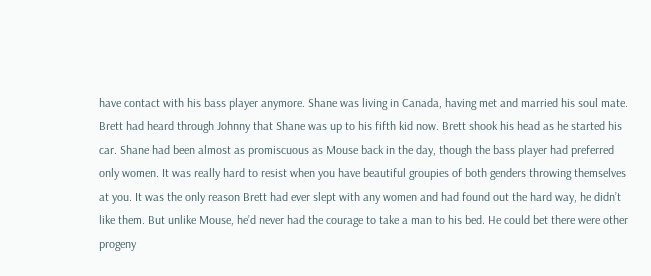have contact with his bass player anymore. Shane was living in Canada, having met and married his soul mate. Brett had heard through Johnny that Shane was up to his fifth kid now. Brett shook his head as he started his car. Shane had been almost as promiscuous as Mouse back in the day, though the bass player had preferred only women. It was really hard to resist when you have beautiful groupies of both genders throwing themselves at you. It was the only reason Brett had ever slept with any women and had found out the hard way, he didn’t like them. But unlike Mouse, he’d never had the courage to take a man to his bed. He could bet there were other progeny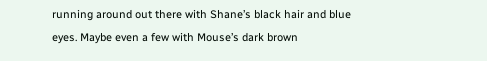running around out there with Shane’s black hair and blue eyes. Maybe even a few with Mouse’s dark brown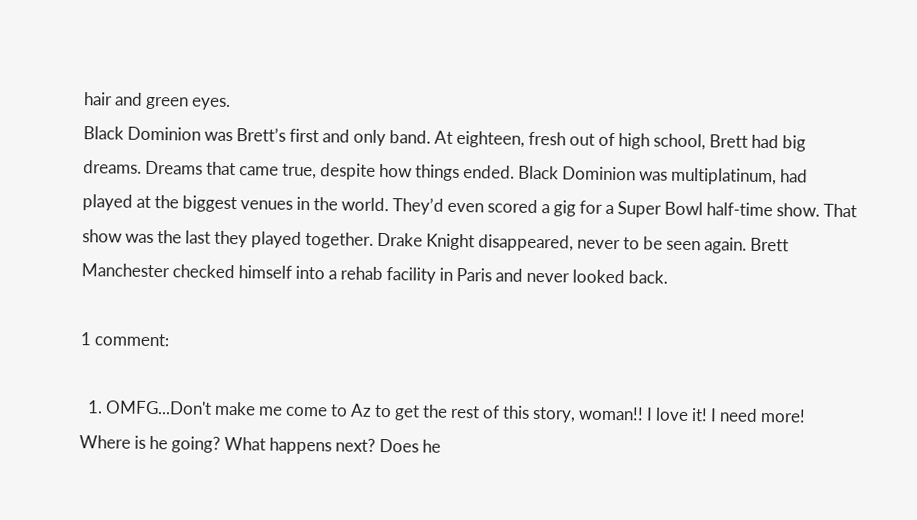hair and green eyes.
Black Dominion was Brett’s first and only band. At eighteen, fresh out of high school, Brett had big dreams. Dreams that came true, despite how things ended. Black Dominion was multiplatinum, had played at the biggest venues in the world. They’d even scored a gig for a Super Bowl half-time show. That show was the last they played together. Drake Knight disappeared, never to be seen again. Brett Manchester checked himself into a rehab facility in Paris and never looked back.

1 comment:

  1. OMFG...Don't make me come to Az to get the rest of this story, woman!! I love it! I need more! Where is he going? What happens next? Does he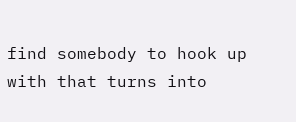find somebody to hook up with that turns into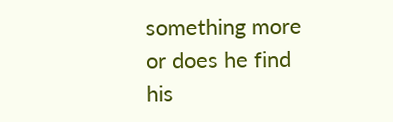something more or does he find his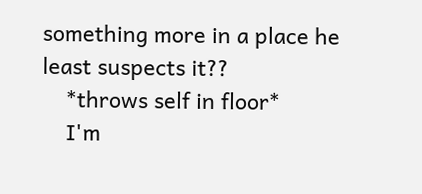something more in a place he least suspects it??
    *throws self in floor*
    I'm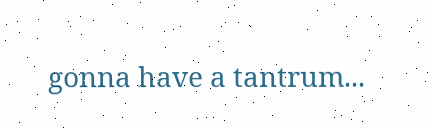gonna have a tantrum...